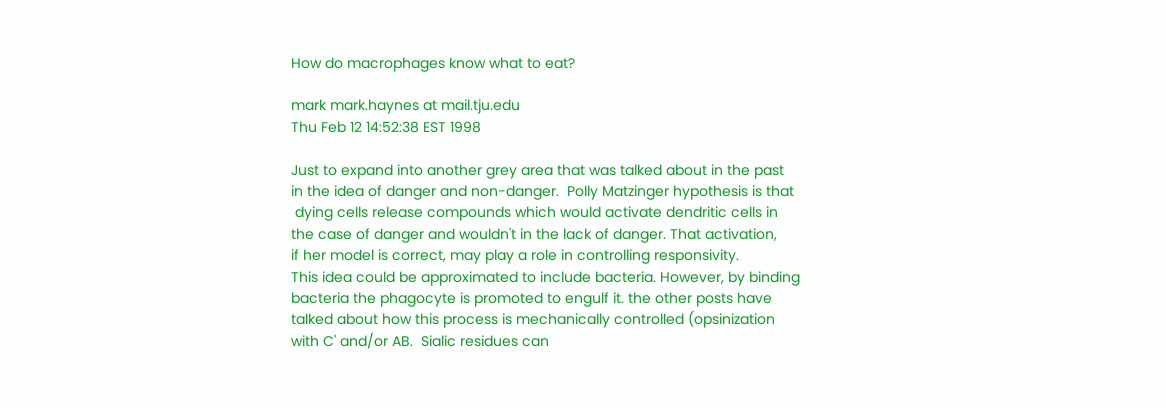How do macrophages know what to eat?

mark mark.haynes at mail.tju.edu
Thu Feb 12 14:52:38 EST 1998

Just to expand into another grey area that was talked about in the past
in the idea of danger and non-danger.  Polly Matzinger hypothesis is that
 dying cells release compounds which would activate dendritic cells in
the case of danger and wouldn't in the lack of danger. That activation,
if her model is correct, may play a role in controlling responsivity.
This idea could be approximated to include bacteria. However, by binding
bacteria the phagocyte is promoted to engulf it. the other posts have
talked about how this process is mechanically controlled (opsinization
with C' and/or AB.  Sialic residues can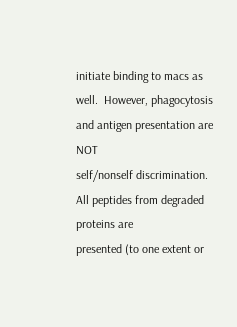initiate binding to macs as
well.  However, phagocytosis and antigen presentation are NOT
self/nonself discrimination.  All peptides from degraded proteins are
presented (to one extent or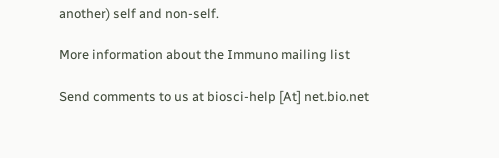another) self and non-self.

More information about the Immuno mailing list

Send comments to us at biosci-help [At] net.bio.net